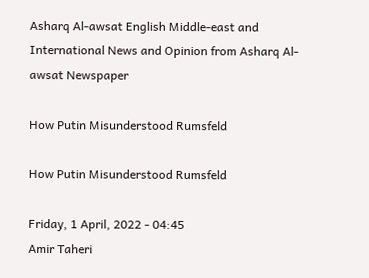Asharq Al-awsat English Middle-east and International News and Opinion from Asharq Al-awsat Newspaper

How Putin Misunderstood Rumsfeld

How Putin Misunderstood Rumsfeld

Friday, 1 April, 2022 - 04:45
Amir Taheri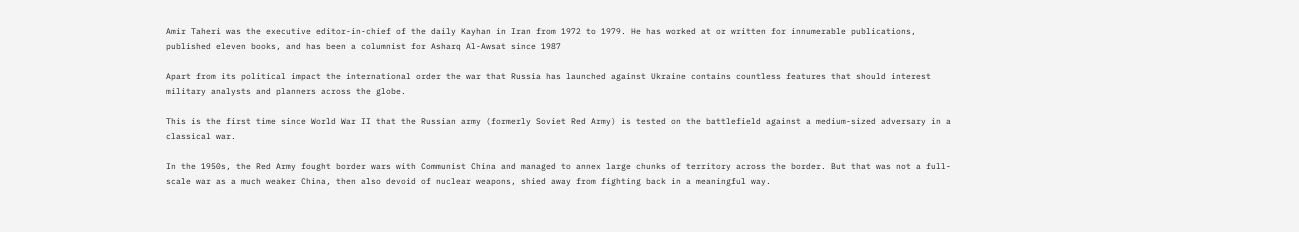Amir Taheri was the executive editor-in-chief of the daily Kayhan in Iran from 1972 to 1979. He has worked at or written for innumerable publications, published eleven books, and has been a columnist for Asharq Al-Awsat since 1987

Apart from its political impact the international order the war that Russia has launched against Ukraine contains countless features that should interest military analysts and planners across the globe.

This is the first time since World War II that the Russian army (formerly Soviet Red Army) is tested on the battlefield against a medium-sized adversary in a classical war.

In the 1950s, the Red Army fought border wars with Communist China and managed to annex large chunks of territory across the border. But that was not a full-scale war as a much weaker China, then also devoid of nuclear weapons, shied away from fighting back in a meaningful way.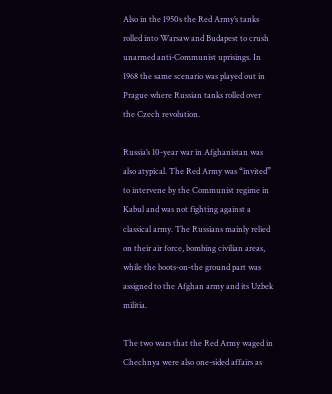Also in the 1950s the Red Army’s tanks rolled into Warsaw and Budapest to crush unarmed anti-Communist uprisings. In 1968 the same scenario was played out in Prague where Russian tanks rolled over the Czech revolution.

Russia’s 10-year war in Afghanistan was also atypical. The Red Army was “invited” to intervene by the Communist regime in Kabul and was not fighting against a classical army. The Russians mainly relied on their air force, bombing civilian areas, while the boots-on-the ground part was assigned to the Afghan army and its Uzbek militia.

The two wars that the Red Army waged in Chechnya were also one-sided affairs as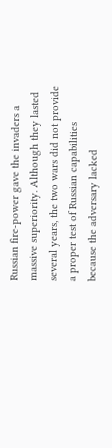Russian fire-power gave the invaders a massive superiority. Although they lasted several years, the two wars did not provide a proper test of Russian capabilities because the adversary lacked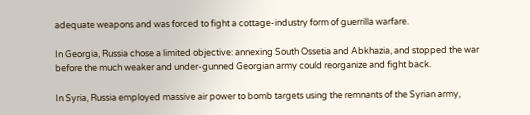adequate weapons and was forced to fight a cottage-industry form of guerrilla warfare.

In Georgia, Russia chose a limited objective: annexing South Ossetia and Abkhazia, and stopped the war before the much weaker and under-gunned Georgian army could reorganize and fight back.

In Syria, Russia employed massive air power to bomb targets using the remnants of the Syrian army,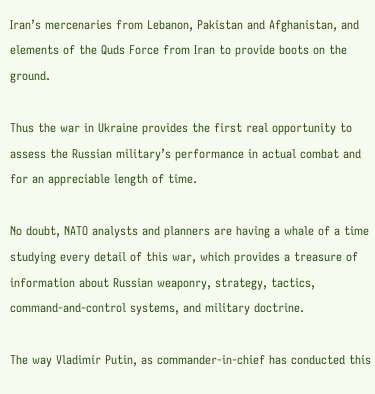Iran’s mercenaries from Lebanon, Pakistan and Afghanistan, and elements of the Quds Force from Iran to provide boots on the ground.

Thus the war in Ukraine provides the first real opportunity to assess the Russian military’s performance in actual combat and for an appreciable length of time.

No doubt, NATO analysts and planners are having a whale of a time studying every detail of this war, which provides a treasure of information about Russian weaponry, strategy, tactics, command-and-control systems, and military doctrine.

The way Vladimir Putin, as commander-in-chief has conducted this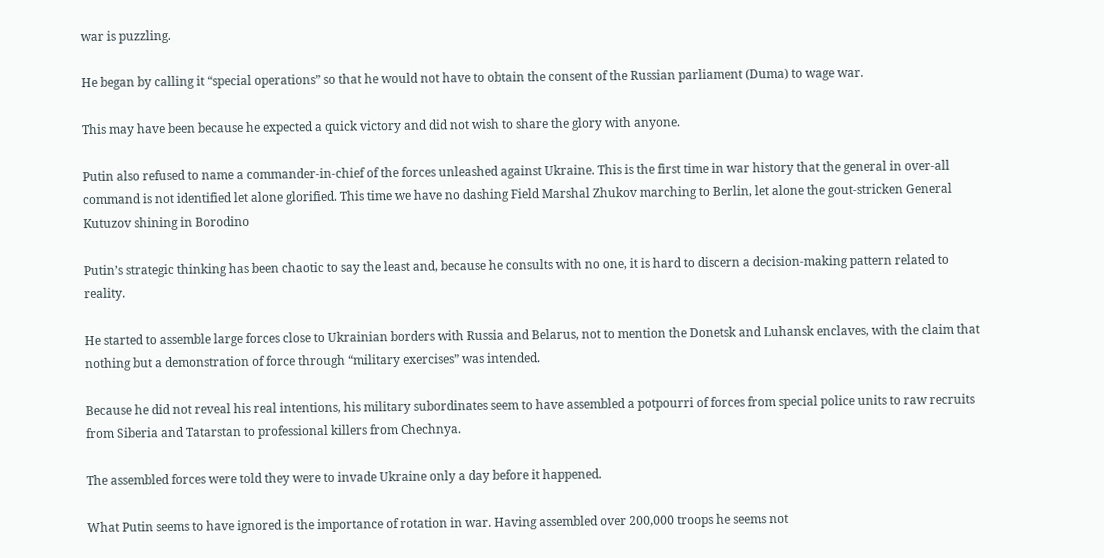war is puzzling.

He began by calling it “special operations” so that he would not have to obtain the consent of the Russian parliament (Duma) to wage war.

This may have been because he expected a quick victory and did not wish to share the glory with anyone.

Putin also refused to name a commander-in-chief of the forces unleashed against Ukraine. This is the first time in war history that the general in over-all command is not identified let alone glorified. This time we have no dashing Field Marshal Zhukov marching to Berlin, let alone the gout-stricken General Kutuzov shining in Borodino

Putin’s strategic thinking has been chaotic to say the least and, because he consults with no one, it is hard to discern a decision-making pattern related to reality.

He started to assemble large forces close to Ukrainian borders with Russia and Belarus, not to mention the Donetsk and Luhansk enclaves, with the claim that nothing but a demonstration of force through “military exercises” was intended.

Because he did not reveal his real intentions, his military subordinates seem to have assembled a potpourri of forces from special police units to raw recruits from Siberia and Tatarstan to professional killers from Chechnya.

The assembled forces were told they were to invade Ukraine only a day before it happened.

What Putin seems to have ignored is the importance of rotation in war. Having assembled over 200,000 troops he seems not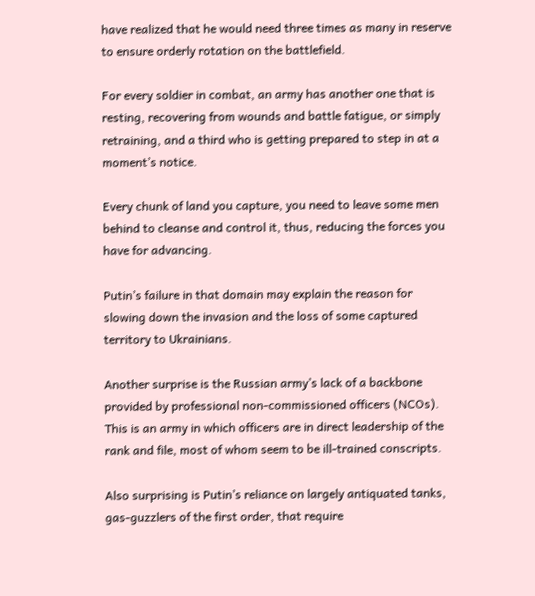have realized that he would need three times as many in reserve to ensure orderly rotation on the battlefield.

For every soldier in combat, an army has another one that is resting, recovering from wounds and battle fatigue, or simply retraining, and a third who is getting prepared to step in at a moment’s notice.

Every chunk of land you capture, you need to leave some men behind to cleanse and control it, thus, reducing the forces you have for advancing.

Putin’s failure in that domain may explain the reason for slowing down the invasion and the loss of some captured territory to Ukrainians.

Another surprise is the Russian army’s lack of a backbone provided by professional non-commissioned officers (NCOs). This is an army in which officers are in direct leadership of the rank and file, most of whom seem to be ill-trained conscripts.

Also surprising is Putin’s reliance on largely antiquated tanks, gas-guzzlers of the first order, that require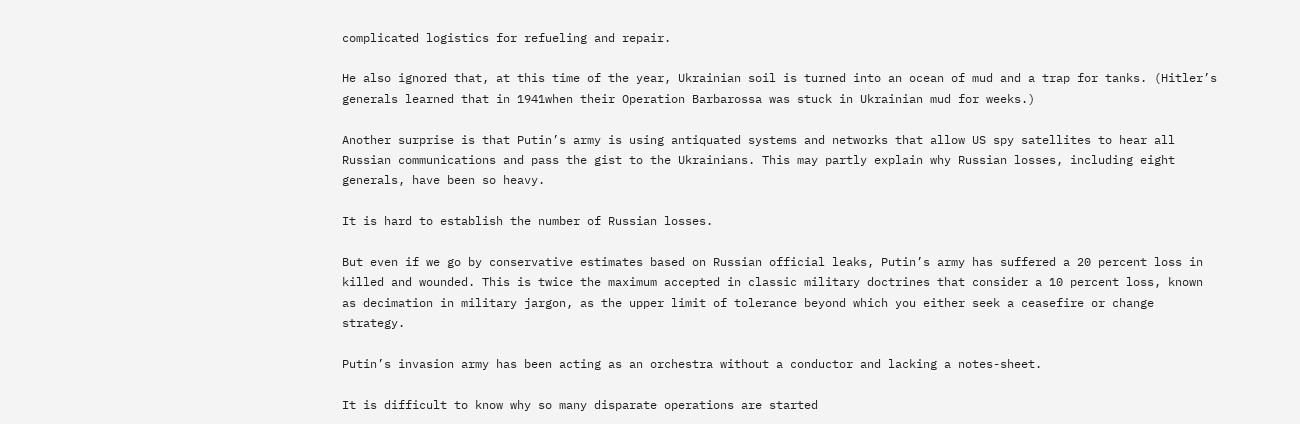complicated logistics for refueling and repair.

He also ignored that, at this time of the year, Ukrainian soil is turned into an ocean of mud and a trap for tanks. (Hitler’s generals learned that in 1941when their Operation Barbarossa was stuck in Ukrainian mud for weeks.)

Another surprise is that Putin’s army is using antiquated systems and networks that allow US spy satellites to hear all Russian communications and pass the gist to the Ukrainians. This may partly explain why Russian losses, including eight generals, have been so heavy.

It is hard to establish the number of Russian losses.

But even if we go by conservative estimates based on Russian official leaks, Putin’s army has suffered a 20 percent loss in killed and wounded. This is twice the maximum accepted in classic military doctrines that consider a 10 percent loss, known as decimation in military jargon, as the upper limit of tolerance beyond which you either seek a ceasefire or change strategy.

Putin’s invasion army has been acting as an orchestra without a conductor and lacking a notes-sheet.

It is difficult to know why so many disparate operations are started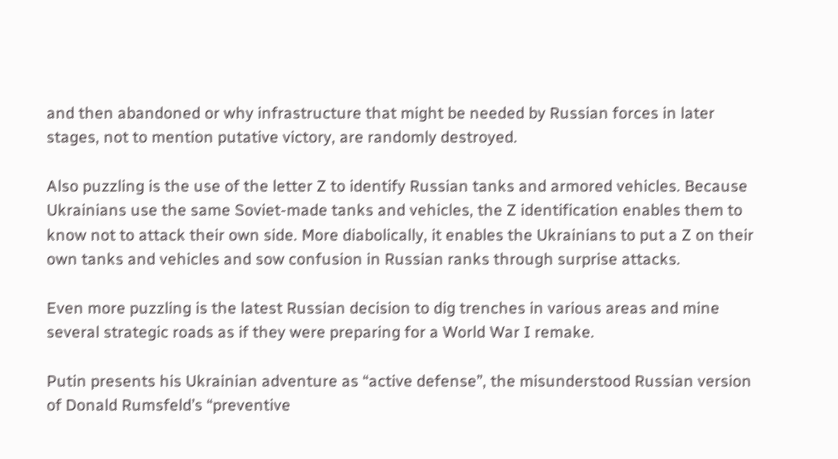and then abandoned or why infrastructure that might be needed by Russian forces in later stages, not to mention putative victory, are randomly destroyed.

Also puzzling is the use of the letter Z to identify Russian tanks and armored vehicles. Because Ukrainians use the same Soviet-made tanks and vehicles, the Z identification enables them to know not to attack their own side. More diabolically, it enables the Ukrainians to put a Z on their own tanks and vehicles and sow confusion in Russian ranks through surprise attacks.

Even more puzzling is the latest Russian decision to dig trenches in various areas and mine several strategic roads as if they were preparing for a World War I remake.

Putin presents his Ukrainian adventure as “active defense”, the misunderstood Russian version of Donald Rumsfeld’s “preventive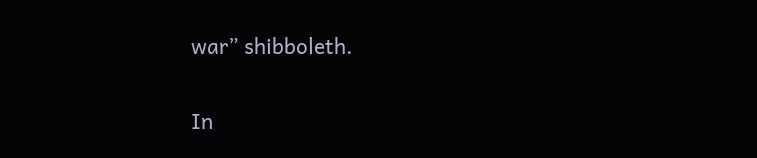war” shibboleth.

In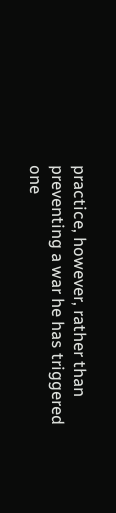practice, however, rather than preventing a war he has triggered one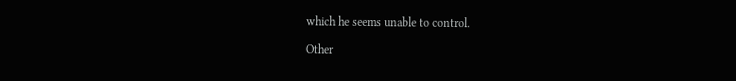which he seems unable to control.

Other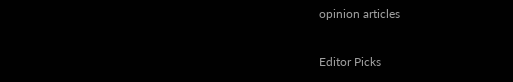opinion articles

Editor Picks